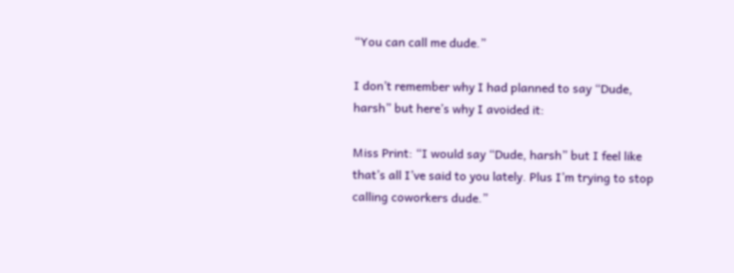“You can call me dude.”

I don’t remember why I had planned to say “Dude, harsh” but here’s why I avoided it:

Miss Print: “I would say “Dude, harsh” but I feel like that’s all I’ve said to you lately. Plus I’m trying to stop calling coworkers dude.”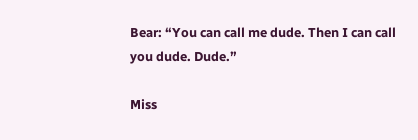Bear: “You can call me dude. Then I can call you dude. Dude.”

Miss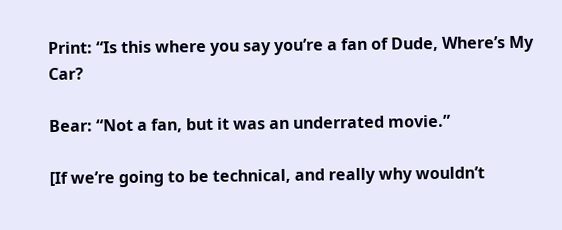Print: “Is this where you say you’re a fan of Dude, Where’s My Car?

Bear: “Not a fan, but it was an underrated movie.”

[If we’re going to be technical, and really why wouldn’t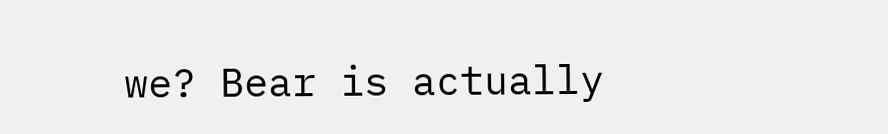we? Bear is actually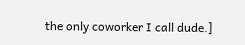the only coworker I call dude.]